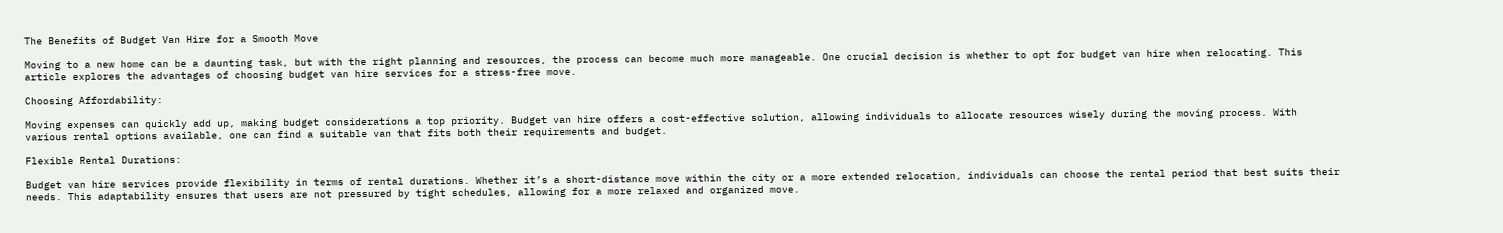The Benefits of Budget Van Hire for a Smooth Move

Moving to a new home can be a daunting task, but with the right planning and resources, the process can become much more manageable. One crucial decision is whether to opt for budget van hire when relocating. This article explores the advantages of choosing budget van hire services for a stress-free move.

Choosing Affordability:

Moving expenses can quickly add up, making budget considerations a top priority. Budget van hire offers a cost-effective solution, allowing individuals to allocate resources wisely during the moving process. With various rental options available, one can find a suitable van that fits both their requirements and budget.

Flexible Rental Durations:

Budget van hire services provide flexibility in terms of rental durations. Whether it’s a short-distance move within the city or a more extended relocation, individuals can choose the rental period that best suits their needs. This adaptability ensures that users are not pressured by tight schedules, allowing for a more relaxed and organized move.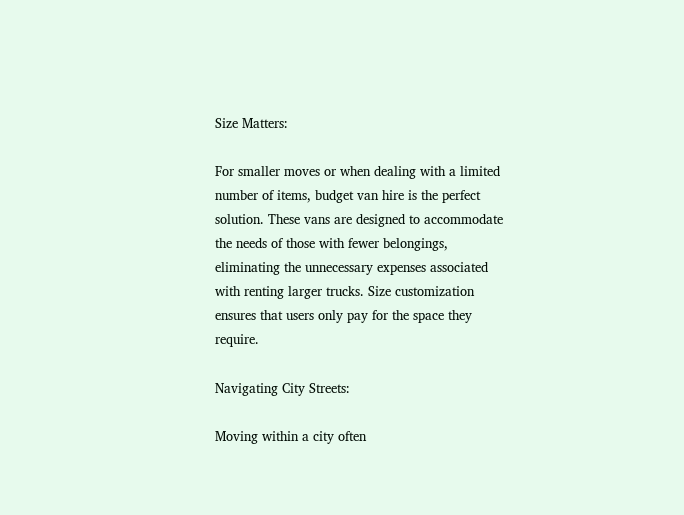Size Matters:

For smaller moves or when dealing with a limited number of items, budget van hire is the perfect solution. These vans are designed to accommodate the needs of those with fewer belongings, eliminating the unnecessary expenses associated with renting larger trucks. Size customization ensures that users only pay for the space they require.

Navigating City Streets:

Moving within a city often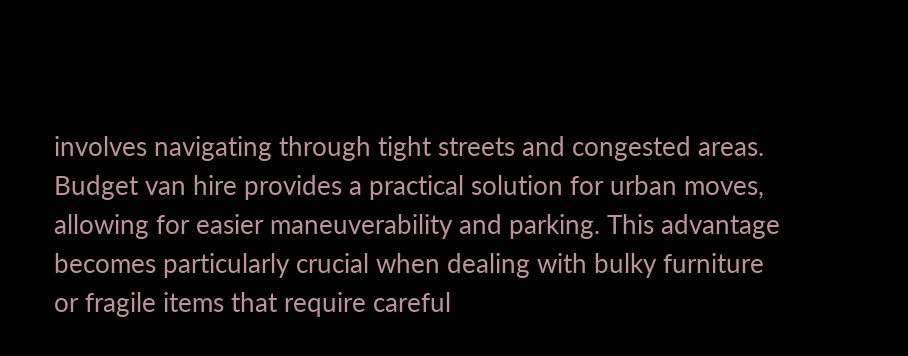involves navigating through tight streets and congested areas. Budget van hire provides a practical solution for urban moves, allowing for easier maneuverability and parking. This advantage becomes particularly crucial when dealing with bulky furniture or fragile items that require careful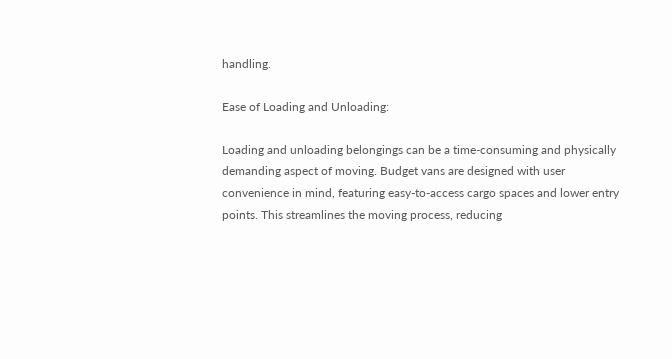handling.

Ease of Loading and Unloading:

Loading and unloading belongings can be a time-consuming and physically demanding aspect of moving. Budget vans are designed with user convenience in mind, featuring easy-to-access cargo spaces and lower entry points. This streamlines the moving process, reducing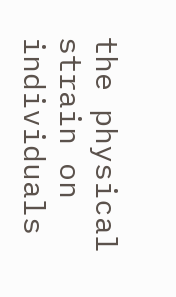the physical strain on individuals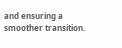and ensuring a smoother transition.